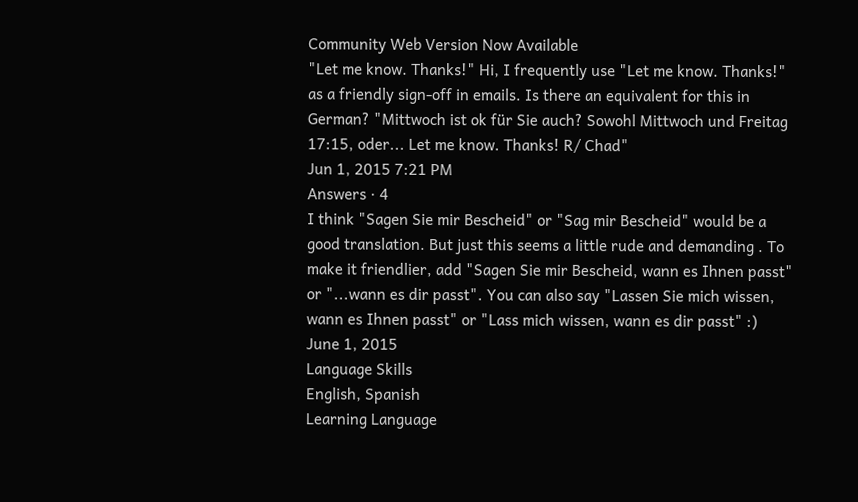Community Web Version Now Available
"Let me know. Thanks!" Hi, I frequently use "Let me know. Thanks!" as a friendly sign-off in emails. Is there an equivalent for this in German? "Mittwoch ist ok für Sie auch? Sowohl Mittwoch und Freitag 17:15, oder... Let me know. Thanks! R/ Chad"
Jun 1, 2015 7:21 PM
Answers · 4
I think "Sagen Sie mir Bescheid" or "Sag mir Bescheid" would be a good translation. But just this seems a little rude and demanding . To make it friendlier, add "Sagen Sie mir Bescheid, wann es Ihnen passt" or "...wann es dir passt". You can also say "Lassen Sie mich wissen, wann es Ihnen passt" or "Lass mich wissen, wann es dir passt" :)
June 1, 2015
Language Skills
English, Spanish
Learning Language